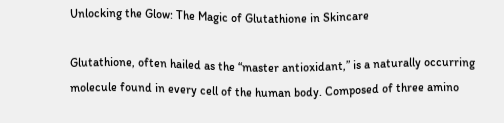Unlocking the Glow: The Magic of Glutathione in Skincare

Glutathione, often hailed as the “master antioxidant,” is a naturally occurring molecule found in every cell of the human body. Composed of three amino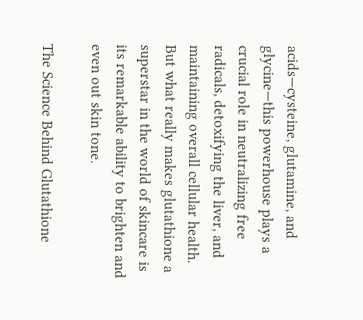acids—cysteine, glutamine, and glycine—this powerhouse plays a crucial role in neutralizing free radicals, detoxifying the liver, and maintaining overall cellular health. But what really makes glutathione a superstar in the world of skincare is its remarkable ability to brighten and even out skin tone.

The Science Behind Glutathione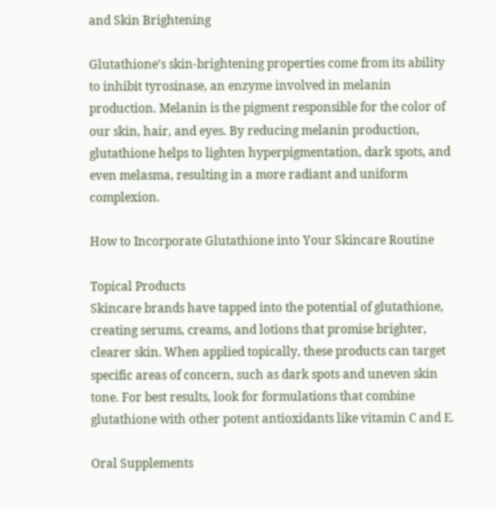and Skin Brightening

Glutathione’s skin-brightening properties come from its ability to inhibit tyrosinase, an enzyme involved in melanin production. Melanin is the pigment responsible for the color of our skin, hair, and eyes. By reducing melanin production, glutathione helps to lighten hyperpigmentation, dark spots, and even melasma, resulting in a more radiant and uniform complexion.

How to Incorporate Glutathione into Your Skincare Routine

Topical Products
Skincare brands have tapped into the potential of glutathione, creating serums, creams, and lotions that promise brighter, clearer skin. When applied topically, these products can target specific areas of concern, such as dark spots and uneven skin tone. For best results, look for formulations that combine glutathione with other potent antioxidants like vitamin C and E.

Oral Supplements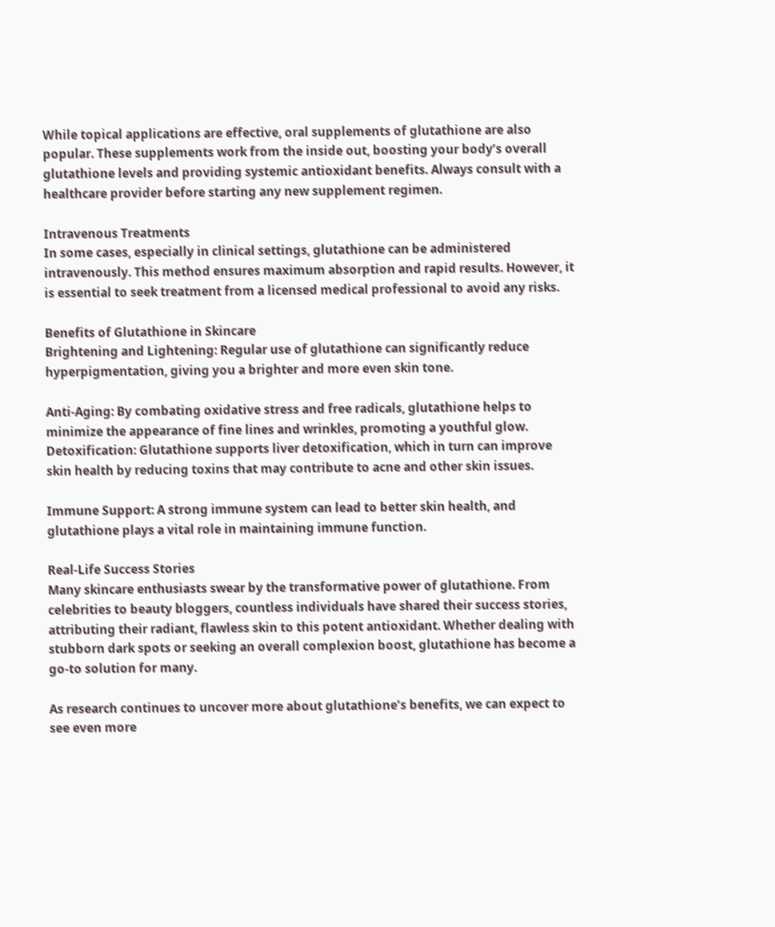While topical applications are effective, oral supplements of glutathione are also popular. These supplements work from the inside out, boosting your body’s overall glutathione levels and providing systemic antioxidant benefits. Always consult with a healthcare provider before starting any new supplement regimen.

Intravenous Treatments
In some cases, especially in clinical settings, glutathione can be administered intravenously. This method ensures maximum absorption and rapid results. However, it is essential to seek treatment from a licensed medical professional to avoid any risks.

Benefits of Glutathione in Skincare
Brightening and Lightening: Regular use of glutathione can significantly reduce hyperpigmentation, giving you a brighter and more even skin tone.

Anti-Aging: By combating oxidative stress and free radicals, glutathione helps to minimize the appearance of fine lines and wrinkles, promoting a youthful glow.
Detoxification: Glutathione supports liver detoxification, which in turn can improve skin health by reducing toxins that may contribute to acne and other skin issues.

Immune Support: A strong immune system can lead to better skin health, and glutathione plays a vital role in maintaining immune function.

Real-Life Success Stories
Many skincare enthusiasts swear by the transformative power of glutathione. From celebrities to beauty bloggers, countless individuals have shared their success stories, attributing their radiant, flawless skin to this potent antioxidant. Whether dealing with stubborn dark spots or seeking an overall complexion boost, glutathione has become a go-to solution for many.

As research continues to uncover more about glutathione’s benefits, we can expect to see even more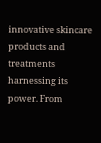innovative skincare products and treatments harnessing its power. From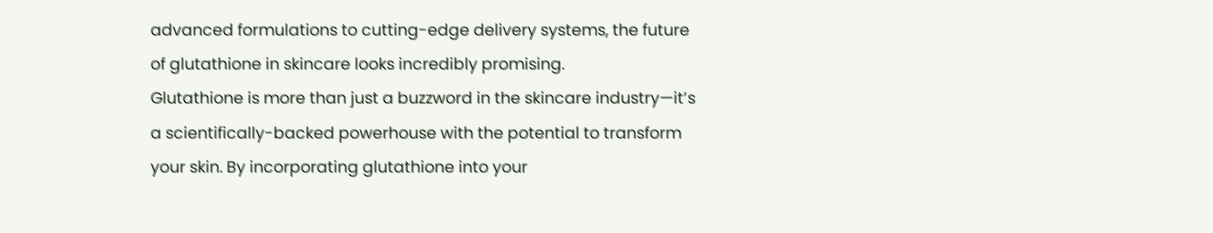advanced formulations to cutting-edge delivery systems, the future of glutathione in skincare looks incredibly promising.
Glutathione is more than just a buzzword in the skincare industry—it’s a scientifically-backed powerhouse with the potential to transform your skin. By incorporating glutathione into your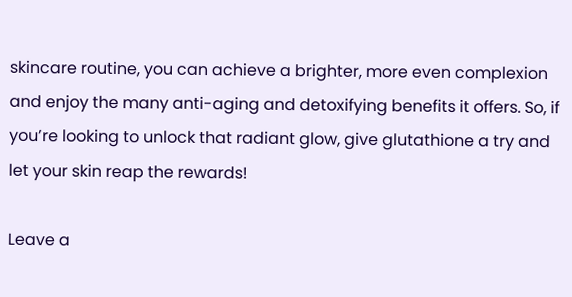skincare routine, you can achieve a brighter, more even complexion and enjoy the many anti-aging and detoxifying benefits it offers. So, if you’re looking to unlock that radiant glow, give glutathione a try and let your skin reap the rewards!

Leave a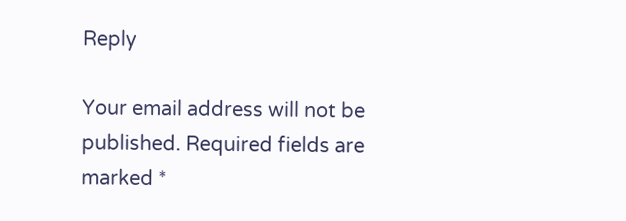Reply

Your email address will not be published. Required fields are marked *